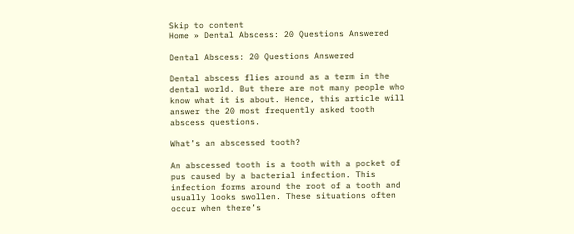Skip to content
Home » Dental Abscess: 20 Questions Answered

Dental Abscess: 20 Questions Answered

Dental abscess flies around as a term in the dental world. But there are not many people who know what it is about. Hence, this article will answer the 20 most frequently asked tooth abscess questions.

What’s an abscessed tooth?

An abscessed tooth is a tooth with a pocket of pus caused by a bacterial infection. This infection forms around the root of a tooth and usually looks swollen. These situations often occur when there’s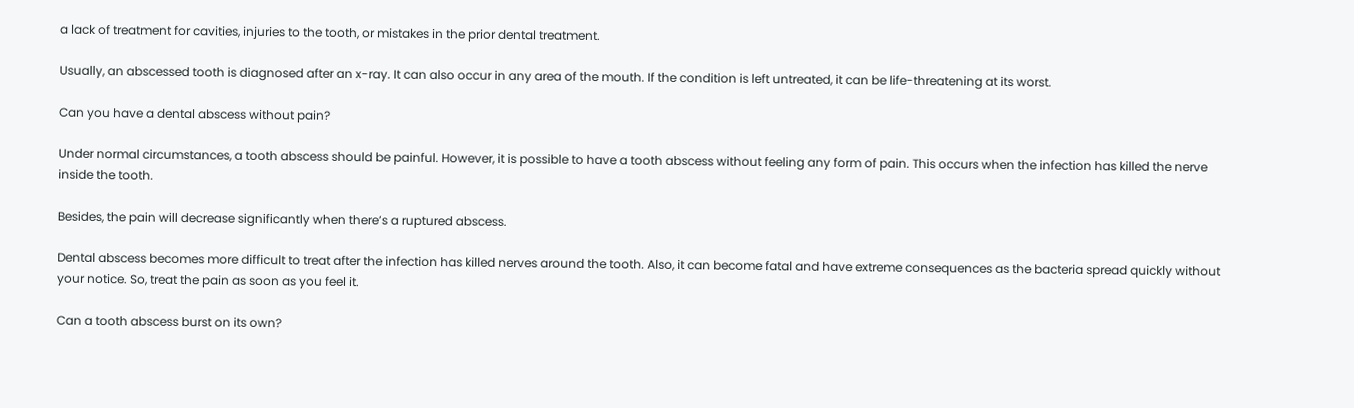a lack of treatment for cavities, injuries to the tooth, or mistakes in the prior dental treatment.

Usually, an abscessed tooth is diagnosed after an x-ray. It can also occur in any area of the mouth. If the condition is left untreated, it can be life-threatening at its worst.

Can you have a dental abscess without pain?

Under normal circumstances, a tooth abscess should be painful. However, it is possible to have a tooth abscess without feeling any form of pain. This occurs when the infection has killed the nerve inside the tooth.

Besides, the pain will decrease significantly when there’s a ruptured abscess.

Dental abscess becomes more difficult to treat after the infection has killed nerves around the tooth. Also, it can become fatal and have extreme consequences as the bacteria spread quickly without your notice. So, treat the pain as soon as you feel it.

Can a tooth abscess burst on its own?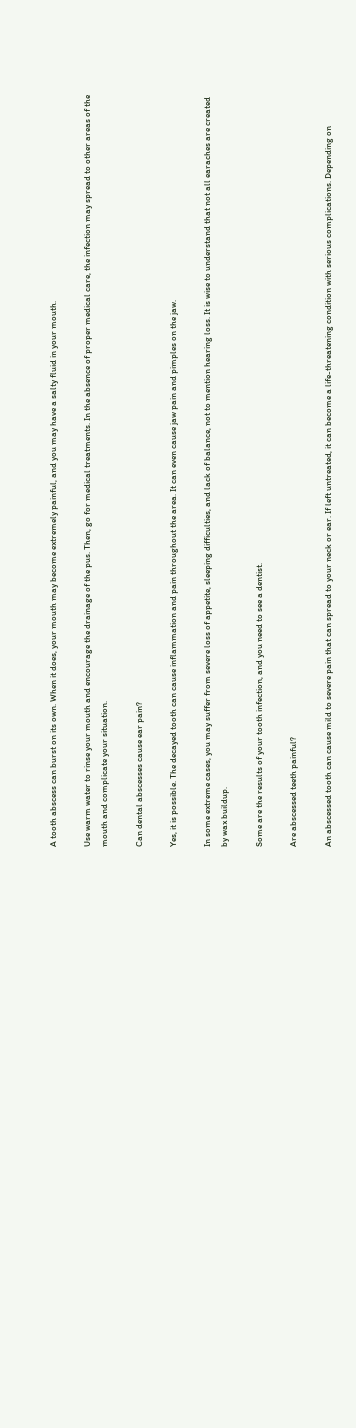A tooth abscess can burst on its own. When it does, your mouth may become extremely painful, and you may have a salty fluid in your mouth.

Use warm water to rinse your mouth and encourage the drainage of the pus. Then, go for medical treatments. In the absence of proper medical care, the infection may spread to other areas of the mouth and complicate your situation.

Can dental abscesses cause ear pain?

Yes, it is possible. The decayed tooth can cause inflammation and pain throughout the area. It can even cause jaw pain and pimples on the jaw.

In some extreme cases, you may suffer from severe loss of appetite, sleeping difficulties, and lack of balance, not to mention hearing loss. It is wise to understand that not all earaches are created by wax buildup.

Some are the results of your tooth infection, and you need to see a dentist.

Are abscessed teeth painful?

An abscessed tooth can cause mild to severe pain that can spread to your neck or ear. If left untreated, it can become a life-threatening condition with serious complications. Depending on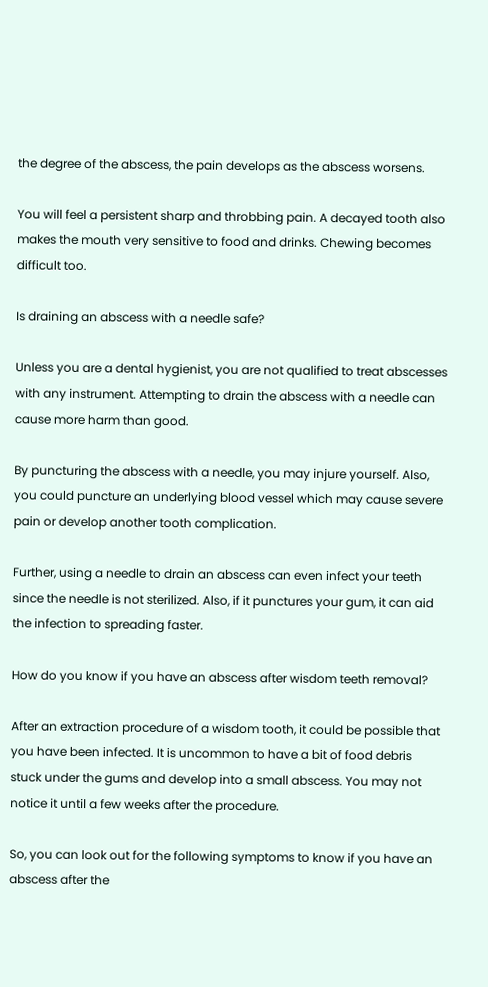the degree of the abscess, the pain develops as the abscess worsens.

You will feel a persistent sharp and throbbing pain. A decayed tooth also makes the mouth very sensitive to food and drinks. Chewing becomes difficult too.

Is draining an abscess with a needle safe?

Unless you are a dental hygienist, you are not qualified to treat abscesses with any instrument. Attempting to drain the abscess with a needle can cause more harm than good.

By puncturing the abscess with a needle, you may injure yourself. Also, you could puncture an underlying blood vessel which may cause severe pain or develop another tooth complication.

Further, using a needle to drain an abscess can even infect your teeth since the needle is not sterilized. Also, if it punctures your gum, it can aid the infection to spreading faster.

How do you know if you have an abscess after wisdom teeth removal?

After an extraction procedure of a wisdom tooth, it could be possible that you have been infected. It is uncommon to have a bit of food debris stuck under the gums and develop into a small abscess. You may not notice it until a few weeks after the procedure.

So, you can look out for the following symptoms to know if you have an abscess after the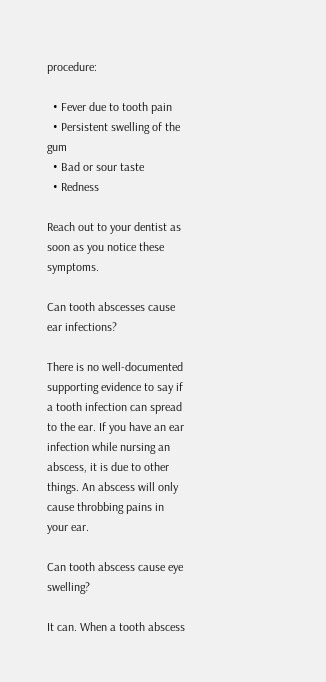procedure:

  • Fever due to tooth pain
  • Persistent swelling of the gum
  • Bad or sour taste
  • Redness

Reach out to your dentist as soon as you notice these symptoms.

Can tooth abscesses cause ear infections?

There is no well-documented supporting evidence to say if a tooth infection can spread to the ear. If you have an ear infection while nursing an abscess, it is due to other things. An abscess will only cause throbbing pains in your ear.

Can tooth abscess cause eye swelling?

It can. When a tooth abscess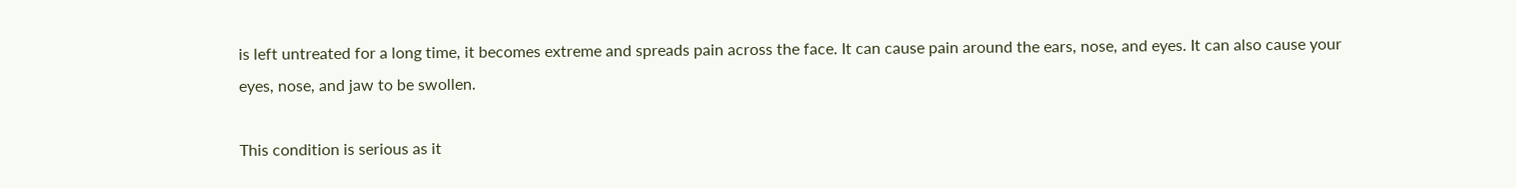is left untreated for a long time, it becomes extreme and spreads pain across the face. It can cause pain around the ears, nose, and eyes. It can also cause your eyes, nose, and jaw to be swollen.

This condition is serious as it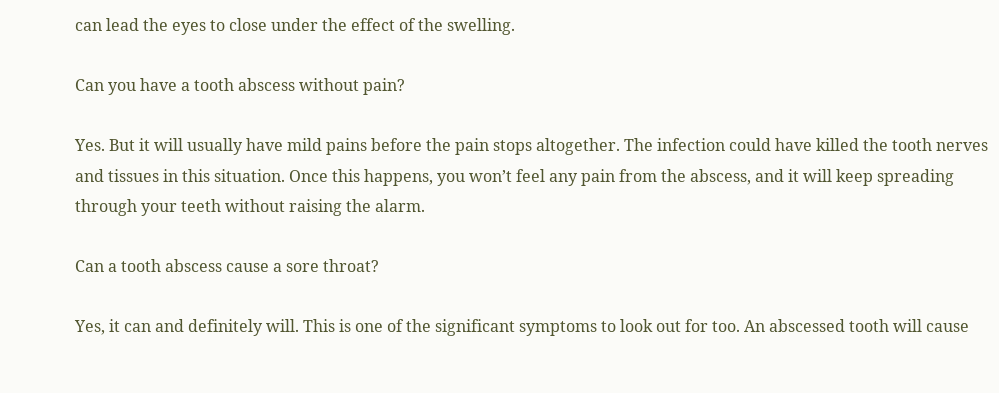can lead the eyes to close under the effect of the swelling.

Can you have a tooth abscess without pain?

Yes. But it will usually have mild pains before the pain stops altogether. The infection could have killed the tooth nerves and tissues in this situation. Once this happens, you won’t feel any pain from the abscess, and it will keep spreading through your teeth without raising the alarm.

Can a tooth abscess cause a sore throat?

Yes, it can and definitely will. This is one of the significant symptoms to look out for too. An abscessed tooth will cause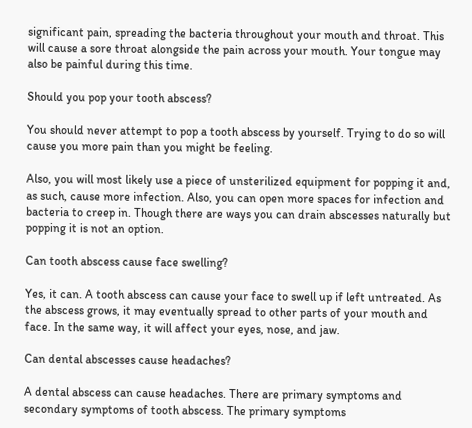significant pain, spreading the bacteria throughout your mouth and throat. This will cause a sore throat alongside the pain across your mouth. Your tongue may also be painful during this time.

Should you pop your tooth abscess?

You should never attempt to pop a tooth abscess by yourself. Trying to do so will cause you more pain than you might be feeling.

Also, you will most likely use a piece of unsterilized equipment for popping it and, as such, cause more infection. Also, you can open more spaces for infection and bacteria to creep in. Though there are ways you can drain abscesses naturally but popping it is not an option.

Can tooth abscess cause face swelling?

Yes, it can. A tooth abscess can cause your face to swell up if left untreated. As the abscess grows, it may eventually spread to other parts of your mouth and face. In the same way, it will affect your eyes, nose, and jaw.

Can dental abscesses cause headaches?

A dental abscess can cause headaches. There are primary symptoms and secondary symptoms of tooth abscess. The primary symptoms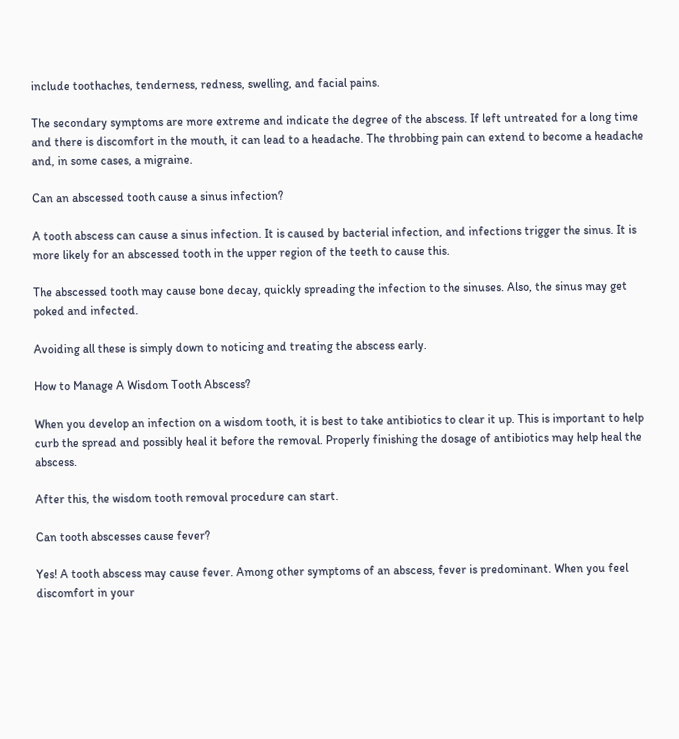include toothaches, tenderness, redness, swelling, and facial pains.

The secondary symptoms are more extreme and indicate the degree of the abscess. If left untreated for a long time and there is discomfort in the mouth, it can lead to a headache. The throbbing pain can extend to become a headache and, in some cases, a migraine.

Can an abscessed tooth cause a sinus infection?

A tooth abscess can cause a sinus infection. It is caused by bacterial infection, and infections trigger the sinus. It is more likely for an abscessed tooth in the upper region of the teeth to cause this.

The abscessed tooth may cause bone decay, quickly spreading the infection to the sinuses. Also, the sinus may get poked and infected.

Avoiding all these is simply down to noticing and treating the abscess early.

How to Manage A Wisdom Tooth Abscess?

When you develop an infection on a wisdom tooth, it is best to take antibiotics to clear it up. This is important to help curb the spread and possibly heal it before the removal. Properly finishing the dosage of antibiotics may help heal the abscess.

After this, the wisdom tooth removal procedure can start.

Can tooth abscesses cause fever?

Yes! A tooth abscess may cause fever. Among other symptoms of an abscess, fever is predominant. When you feel discomfort in your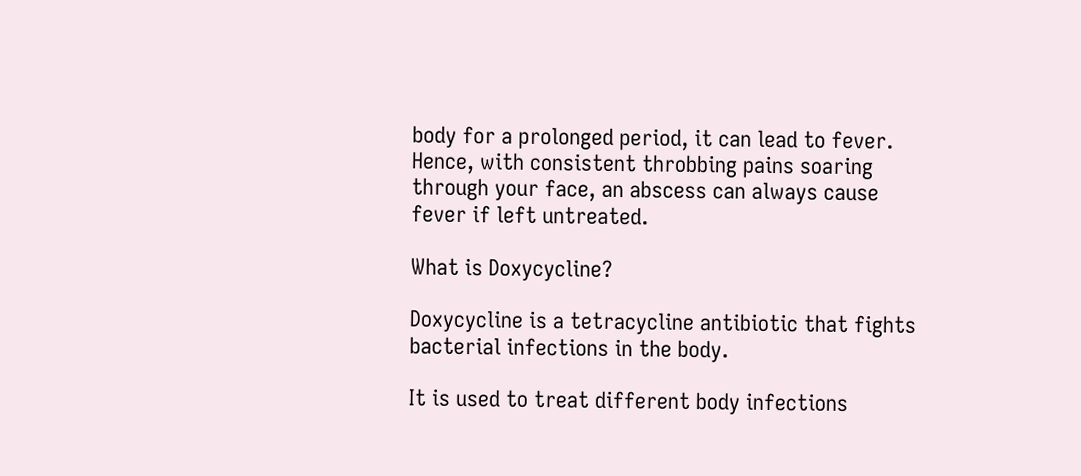body for a prolonged period, it can lead to fever. Hence, with consistent throbbing pains soaring through your face, an abscess can always cause fever if left untreated.

What is Doxycycline?

Doxycycline is a tetracycline antibiotic that fights bacterial infections in the body.

It is used to treat different body infections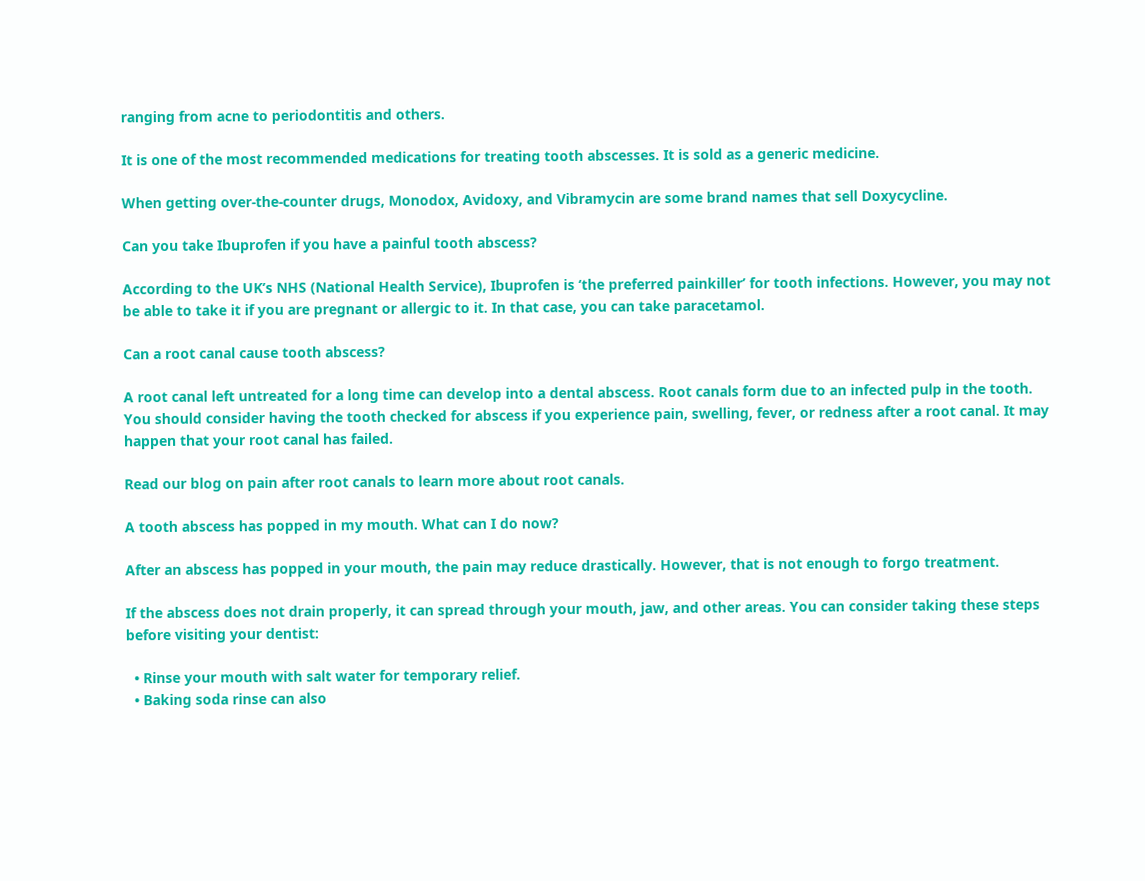ranging from acne to periodontitis and others.

It is one of the most recommended medications for treating tooth abscesses. It is sold as a generic medicine.

When getting over-the-counter drugs, Monodox, Avidoxy, and Vibramycin are some brand names that sell Doxycycline.

Can you take Ibuprofen if you have a painful tooth abscess?

According to the UK’s NHS (National Health Service), Ibuprofen is ‘the preferred painkiller’ for tooth infections. However, you may not be able to take it if you are pregnant or allergic to it. In that case, you can take paracetamol.

Can a root canal cause tooth abscess?

A root canal left untreated for a long time can develop into a dental abscess. Root canals form due to an infected pulp in the tooth. You should consider having the tooth checked for abscess if you experience pain, swelling, fever, or redness after a root canal. It may happen that your root canal has failed.

Read our blog on pain after root canals to learn more about root canals.

A tooth abscess has popped in my mouth. What can I do now?

After an abscess has popped in your mouth, the pain may reduce drastically. However, that is not enough to forgo treatment.

If the abscess does not drain properly, it can spread through your mouth, jaw, and other areas. You can consider taking these steps before visiting your dentist:

  • Rinse your mouth with salt water for temporary relief.
  • Baking soda rinse can also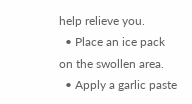help relieve you.
  • Place an ice pack on the swollen area.
  • Apply a garlic paste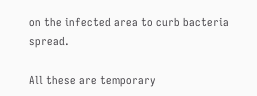on the infected area to curb bacteria spread.

All these are temporary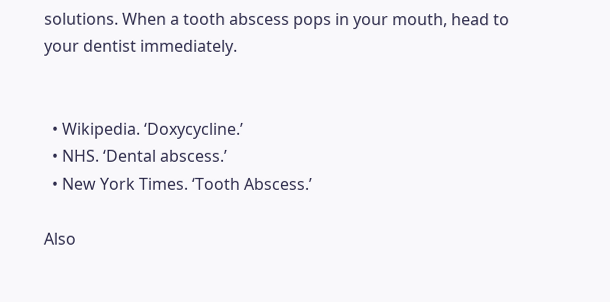solutions. When a tooth abscess pops in your mouth, head to your dentist immediately.


  • Wikipedia. ‘Doxycycline.’
  • NHS. ‘Dental abscess.’
  • New York Times. ‘Tooth Abscess.’

Also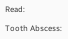Read:

Tooth Abscess: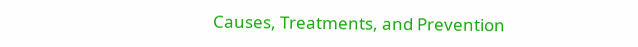Causes, Treatments, and Prevention